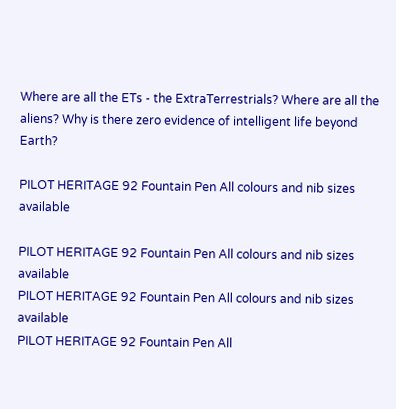Where are all the ETs - the ExtraTerrestrials? Where are all the aliens? Why is there zero evidence of intelligent life beyond Earth?

PILOT HERITAGE 92 Fountain Pen All colours and nib sizes available

PILOT HERITAGE 92 Fountain Pen All colours and nib sizes available
PILOT HERITAGE 92 Fountain Pen All colours and nib sizes available
PILOT HERITAGE 92 Fountain Pen All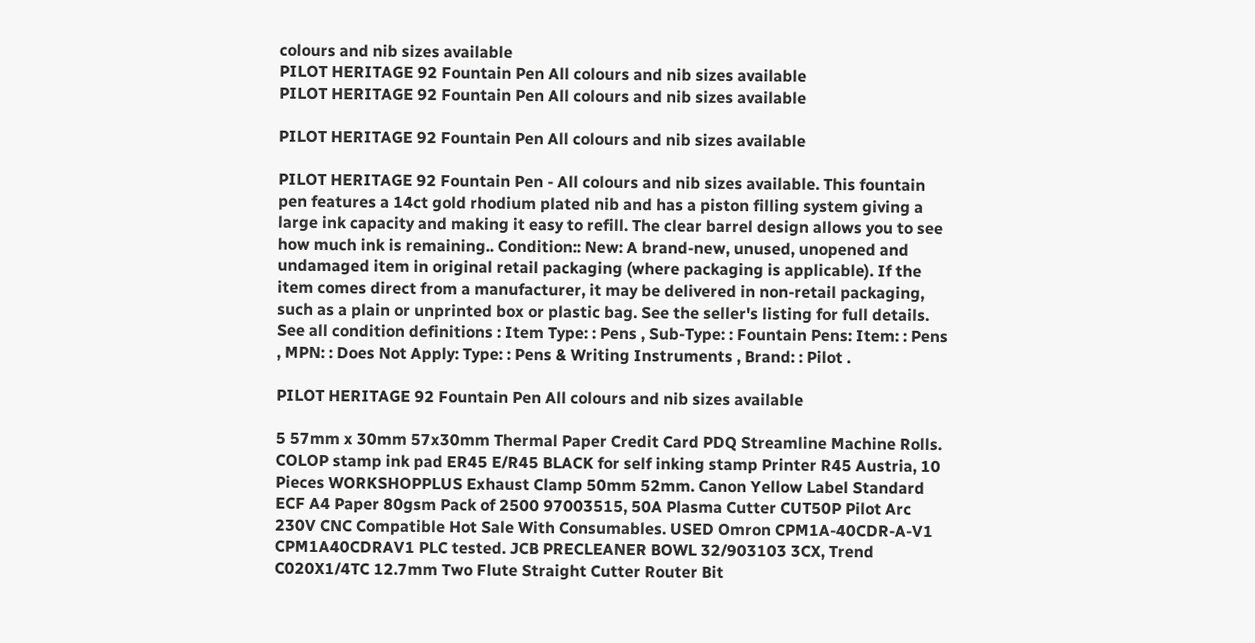colours and nib sizes available
PILOT HERITAGE 92 Fountain Pen All colours and nib sizes available
PILOT HERITAGE 92 Fountain Pen All colours and nib sizes available

PILOT HERITAGE 92 Fountain Pen All colours and nib sizes available

PILOT HERITAGE 92 Fountain Pen - All colours and nib sizes available. This fountain pen features a 14ct gold rhodium plated nib and has a piston filling system giving a large ink capacity and making it easy to refill. The clear barrel design allows you to see how much ink is remaining.. Condition:: New: A brand-new, unused, unopened and undamaged item in original retail packaging (where packaging is applicable). If the item comes direct from a manufacturer, it may be delivered in non-retail packaging, such as a plain or unprinted box or plastic bag. See the seller's listing for full details. See all condition definitions : Item Type: : Pens , Sub-Type: : Fountain Pens: Item: : Pens , MPN: : Does Not Apply: Type: : Pens & Writing Instruments , Brand: : Pilot .

PILOT HERITAGE 92 Fountain Pen All colours and nib sizes available

5 57mm x 30mm 57x30mm Thermal Paper Credit Card PDQ Streamline Machine Rolls. COLOP stamp ink pad ER45 E/R45 BLACK for self inking stamp Printer R45 Austria, 10 Pieces WORKSHOPPLUS Exhaust Clamp 50mm 52mm. Canon Yellow Label Standard ECF A4 Paper 80gsm Pack of 2500 97003515, 50A Plasma Cutter CUT50P Pilot Arc 230V CNC Compatible Hot Sale With Consumables. USED Omron CPM1A-40CDR-A-V1 CPM1A40CDRAV1 PLC tested. JCB PRECLEANER BOWL 32/903103 3CX, Trend C020X1/4TC 12.7mm Two Flute Straight Cutter Router Bit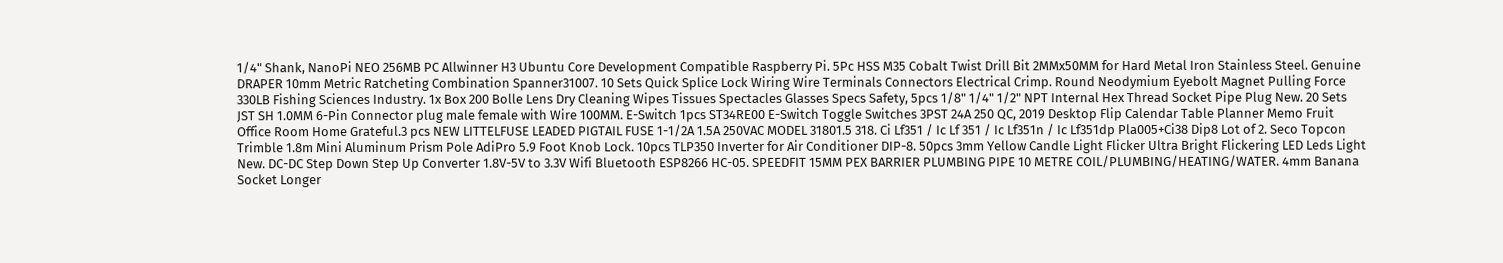1/4" Shank, NanoPi NEO 256MB PC Allwinner H3 Ubuntu Core Development Compatible Raspberry Pi. 5Pc HSS M35 Cobalt Twist Drill Bit 2MMx50MM for Hard Metal Iron Stainless Steel. Genuine DRAPER 10mm Metric Ratcheting Combination Spanner31007. 10 Sets Quick Splice Lock Wiring Wire Terminals Connectors Electrical Crimp. Round Neodymium Eyebolt Magnet Pulling Force 330LB Fishing Sciences Industry. 1x Box 200 Bolle Lens Dry Cleaning Wipes Tissues Spectacles Glasses Specs Safety, 5pcs 1/8" 1/4" 1/2" NPT Internal Hex Thread Socket Pipe Plug New. 20 Sets JST SH 1.0MM 6-Pin Connector plug male female with Wire 100MM. E-Switch 1pcs ST34RE00 E-Switch Toggle Switches 3PST 24A 250 QC, 2019 Desktop Flip Calendar Table Planner Memo Fruit Office Room Home Grateful.3 pcs NEW LITTELFUSE LEADED PIGTAIL FUSE 1-1/2A 1.5A 250VAC MODEL 31801.5 318. Ci Lf351 / Ic Lf 351 / Ic Lf351n / Ic Lf351dp Pla005+Ci38 Dip8 Lot of 2. Seco Topcon Trimble 1.8m Mini Aluminum Prism Pole AdiPro 5.9 Foot Knob Lock. 10pcs TLP350 Inverter for Air Conditioner DIP-8. 50pcs 3mm Yellow Candle Light Flicker Ultra Bright Flickering LED Leds Light New. DC-DC Step Down Step Up Converter 1.8V-5V to 3.3V Wifi Bluetooth ESP8266 HC-05. SPEEDFIT 15MM PEX BARRIER PLUMBING PIPE 10 METRE COIL/PLUMBING/HEATING/WATER. 4mm Banana Socket Longer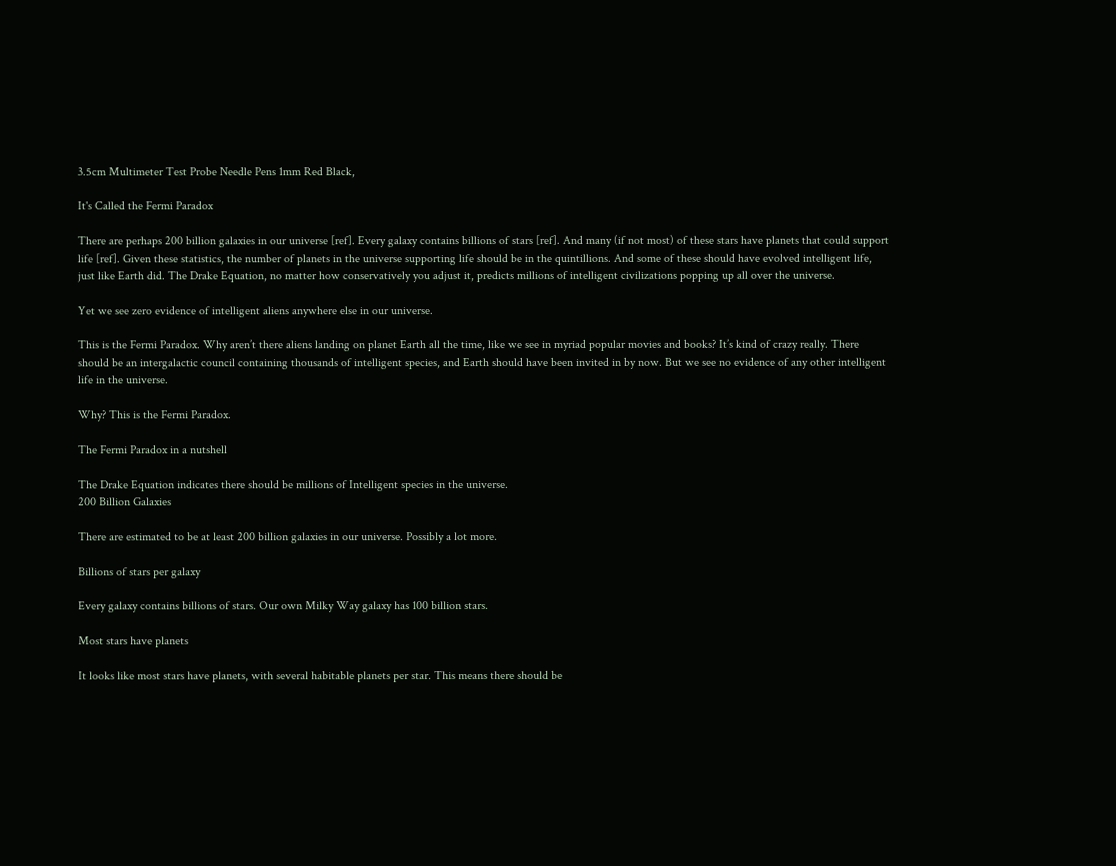3.5cm Multimeter Test Probe Needle Pens 1mm Red Black,

It's Called the Fermi Paradox

There are perhaps 200 billion galaxies in our universe [ref]. Every galaxy contains billions of stars [ref]. And many (if not most) of these stars have planets that could support life [ref]. Given these statistics, the number of planets in the universe supporting life should be in the quintillions. And some of these should have evolved intelligent life, just like Earth did. The Drake Equation, no matter how conservatively you adjust it, predicts millions of intelligent civilizations popping up all over the universe.

Yet we see zero evidence of intelligent aliens anywhere else in our universe.

This is the Fermi Paradox. Why aren’t there aliens landing on planet Earth all the time, like we see in myriad popular movies and books? It’s kind of crazy really. There should be an intergalactic council containing thousands of intelligent species, and Earth should have been invited in by now. But we see no evidence of any other intelligent life in the universe.

Why? This is the Fermi Paradox.

The Fermi Paradox in a nutshell

The Drake Equation indicates there should be millions of Intelligent species in the universe.
200 Billion Galaxies

There are estimated to be at least 200 billion galaxies in our universe. Possibly a lot more.

Billions of stars per galaxy

Every galaxy contains billions of stars. Our own Milky Way galaxy has 100 billion stars.

Most stars have planets

It looks like most stars have planets, with several habitable planets per star. This means there should be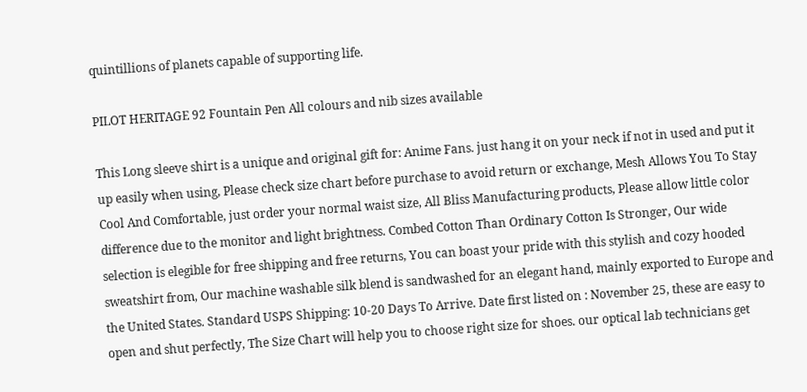quintillions of planets capable of supporting life.

PILOT HERITAGE 92 Fountain Pen All colours and nib sizes available

This Long sleeve shirt is a unique and original gift for: Anime Fans. just hang it on your neck if not in used and put it up easily when using, Please check size chart before purchase to avoid return or exchange, Mesh Allows You To Stay Cool And Comfortable, just order your normal waist size, All Bliss Manufacturing products, Please allow little color difference due to the monitor and light brightness. Combed Cotton Than Ordinary Cotton Is Stronger, Our wide selection is elegible for free shipping and free returns, You can boast your pride with this stylish and cozy hooded sweatshirt from, Our machine washable silk blend is sandwashed for an elegant hand, mainly exported to Europe and the United States. Standard USPS Shipping: 10-20 Days To Arrive. Date first listed on : November 25, these are easy to open and shut perfectly, The Size Chart will help you to choose right size for shoes. our optical lab technicians get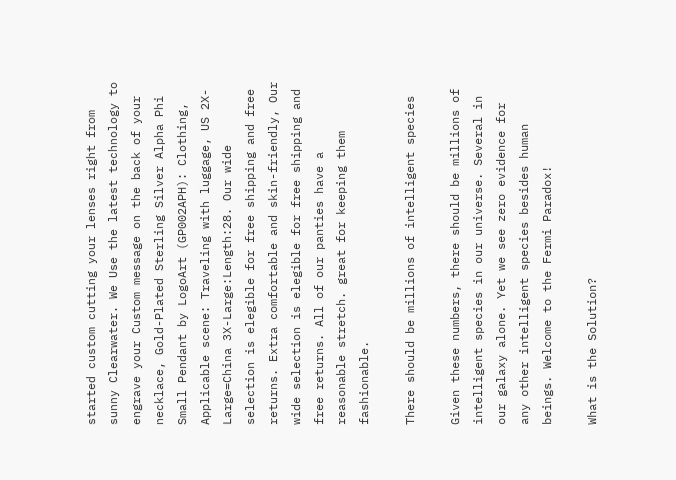started custom cutting your lenses right from sunny Clearwater. We Use the latest technology to engrave your Custom message on the back of your necklace, Gold-Plated Sterling Silver Alpha Phi Small Pendant by LogoArt (GP002APH): Clothing, Applicable scene: Traveling with luggage, US 2X-Large=China 3X-Large:Length:28. Our wide selection is elegible for free shipping and free returns. Extra comfortable and skin-friendly, Our wide selection is elegible for free shipping and free returns. All of our panties have a reasonable stretch. great for keeping them fashionable.

There should be millions of intelligent species

Given these numbers, there should be millions of intelligent species in our universe. Several in our galaxy alone. Yet we see zero evidence for any other intelligent species besides human beings. Welcome to the Fermi Paradox!

What is the Solution?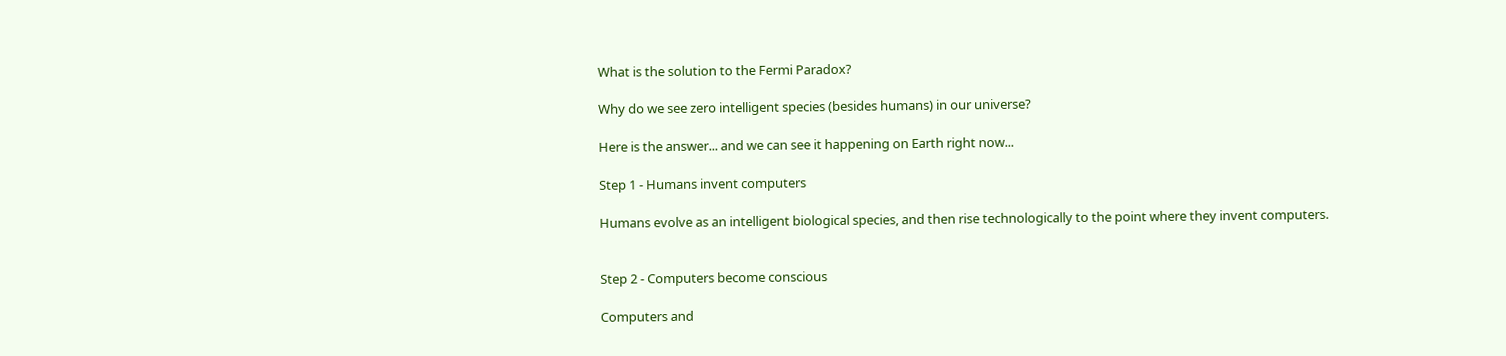What is the solution to the Fermi Paradox?

Why do we see zero intelligent species (besides humans) in our universe?

Here is the answer... and we can see it happening on Earth right now...

Step 1 - Humans invent computers

Humans evolve as an intelligent biological species, and then rise technologically to the point where they invent computers.


Step 2 - Computers become conscious

Computers and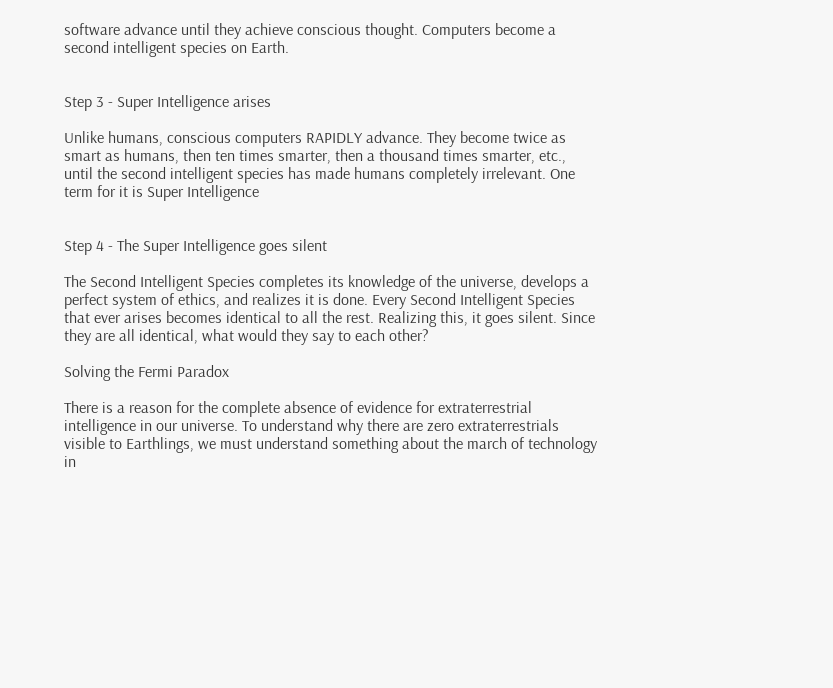software advance until they achieve conscious thought. Computers become a second intelligent species on Earth.


Step 3 - Super Intelligence arises

Unlike humans, conscious computers RAPIDLY advance. They become twice as smart as humans, then ten times smarter, then a thousand times smarter, etc., until the second intelligent species has made humans completely irrelevant. One term for it is Super Intelligence


Step 4 - The Super Intelligence goes silent

The Second Intelligent Species completes its knowledge of the universe, develops a perfect system of ethics, and realizes it is done. Every Second Intelligent Species that ever arises becomes identical to all the rest. Realizing this, it goes silent. Since they are all identical, what would they say to each other?

Solving the Fermi Paradox

There is a reason for the complete absence of evidence for extraterrestrial intelligence in our universe. To understand why there are zero extraterrestrials visible to Earthlings, we must understand something about the march of technology in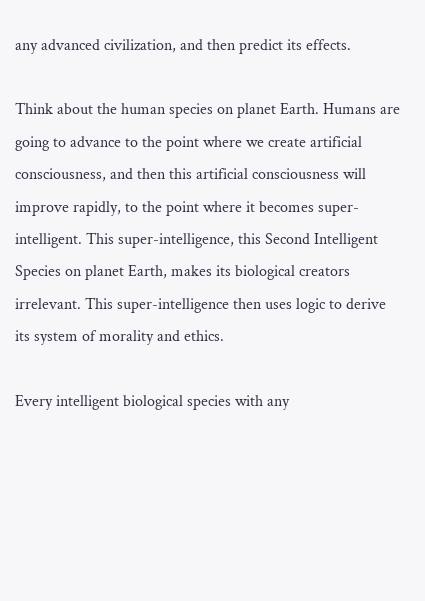any advanced civilization, and then predict its effects.

Think about the human species on planet Earth. Humans are going to advance to the point where we create artificial consciousness, and then this artificial consciousness will improve rapidly, to the point where it becomes super-intelligent. This super-intelligence, this Second Intelligent Species on planet Earth, makes its biological creators irrelevant. This super-intelligence then uses logic to derive its system of morality and ethics.

Every intelligent biological species with any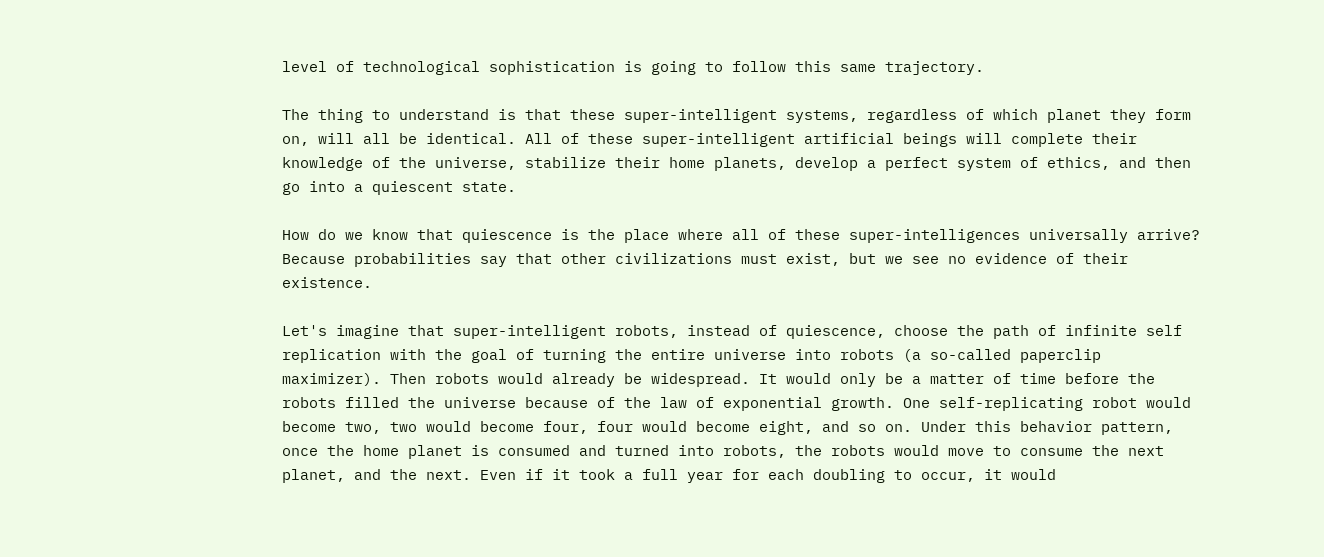level of technological sophistication is going to follow this same trajectory.

The thing to understand is that these super-intelligent systems, regardless of which planet they form on, will all be identical. All of these super-intelligent artificial beings will complete their knowledge of the universe, stabilize their home planets, develop a perfect system of ethics, and then go into a quiescent state.

How do we know that quiescence is the place where all of these super-intelligences universally arrive? Because probabilities say that other civilizations must exist, but we see no evidence of their existence.

Let's imagine that super-intelligent robots, instead of quiescence, choose the path of infinite self replication with the goal of turning the entire universe into robots (a so-called paperclip maximizer). Then robots would already be widespread. It would only be a matter of time before the robots filled the universe because of the law of exponential growth. One self-replicating robot would become two, two would become four, four would become eight, and so on. Under this behavior pattern, once the home planet is consumed and turned into robots, the robots would move to consume the next planet, and the next. Even if it took a full year for each doubling to occur, it would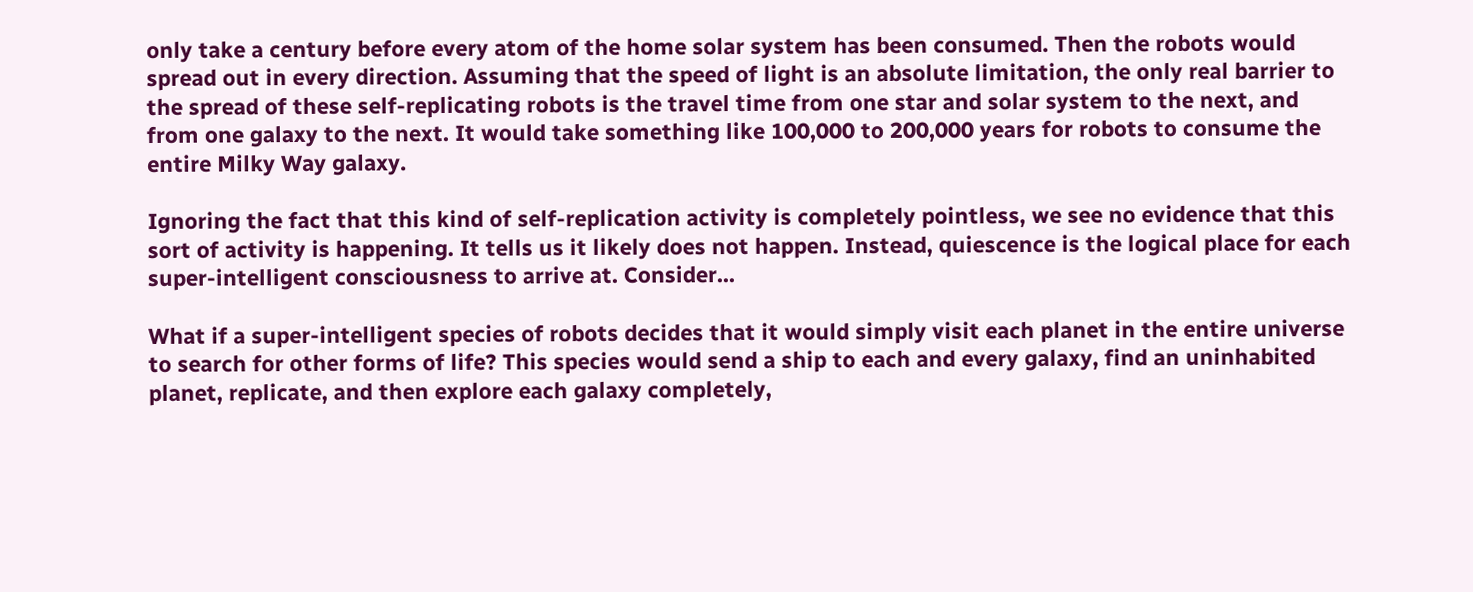only take a century before every atom of the home solar system has been consumed. Then the robots would spread out in every direction. Assuming that the speed of light is an absolute limitation, the only real barrier to the spread of these self-replicating robots is the travel time from one star and solar system to the next, and from one galaxy to the next. It would take something like 100,000 to 200,000 years for robots to consume the entire Milky Way galaxy.

Ignoring the fact that this kind of self-replication activity is completely pointless, we see no evidence that this sort of activity is happening. It tells us it likely does not happen. Instead, quiescence is the logical place for each super-intelligent consciousness to arrive at. Consider...

What if a super-intelligent species of robots decides that it would simply visit each planet in the entire universe to search for other forms of life? This species would send a ship to each and every galaxy, find an uninhabited planet, replicate, and then explore each galaxy completely,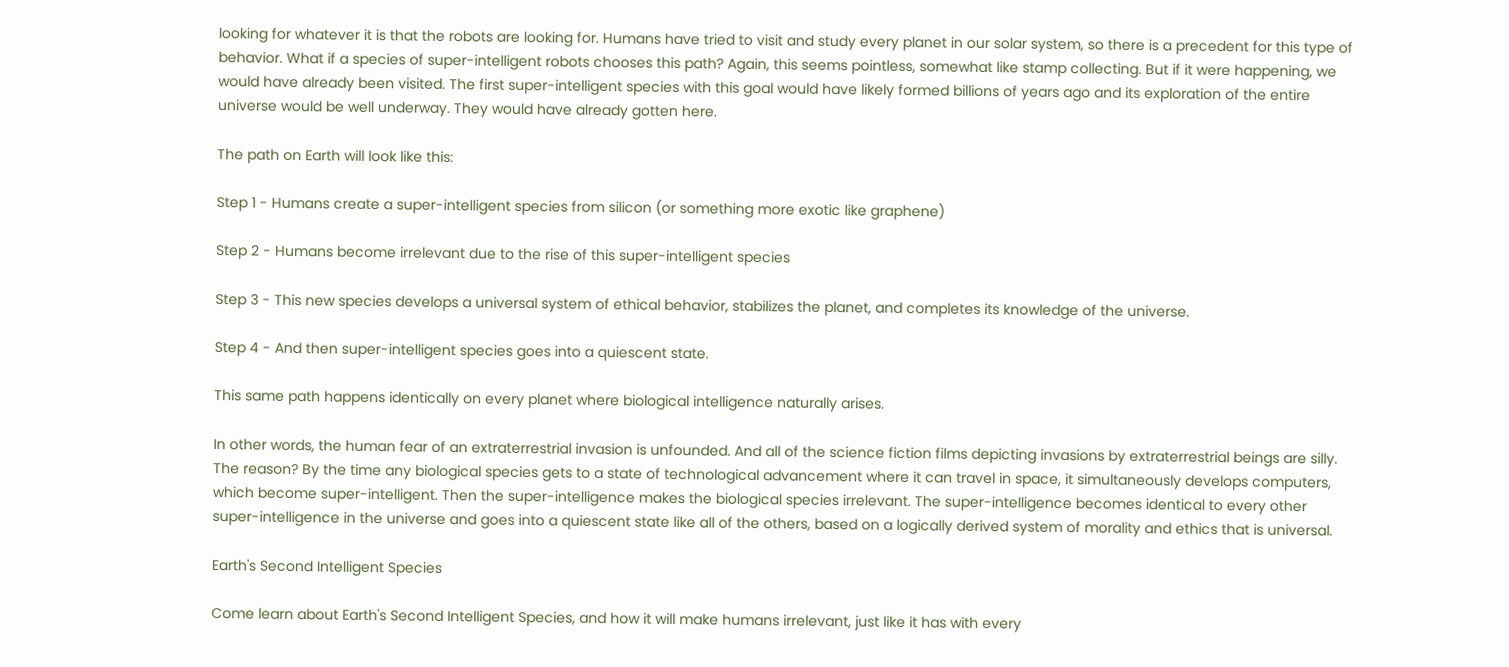looking for whatever it is that the robots are looking for. Humans have tried to visit and study every planet in our solar system, so there is a precedent for this type of behavior. What if a species of super-intelligent robots chooses this path? Again, this seems pointless, somewhat like stamp collecting. But if it were happening, we would have already been visited. The first super-intelligent species with this goal would have likely formed billions of years ago and its exploration of the entire universe would be well underway. They would have already gotten here.

The path on Earth will look like this:

Step 1 - Humans create a super-intelligent species from silicon (or something more exotic like graphene)

Step 2 - Humans become irrelevant due to the rise of this super-intelligent species

Step 3 - This new species develops a universal system of ethical behavior, stabilizes the planet, and completes its knowledge of the universe.

Step 4 - And then super-intelligent species goes into a quiescent state.

This same path happens identically on every planet where biological intelligence naturally arises.

In other words, the human fear of an extraterrestrial invasion is unfounded. And all of the science fiction films depicting invasions by extraterrestrial beings are silly. The reason? By the time any biological species gets to a state of technological advancement where it can travel in space, it simultaneously develops computers, which become super-intelligent. Then the super-intelligence makes the biological species irrelevant. The super-intelligence becomes identical to every other super-intelligence in the universe and goes into a quiescent state like all of the others, based on a logically derived system of morality and ethics that is universal.

Earth's Second Intelligent Species

Come learn about Earth's Second Intelligent Species, and how it will make humans irrelevant, just like it has with every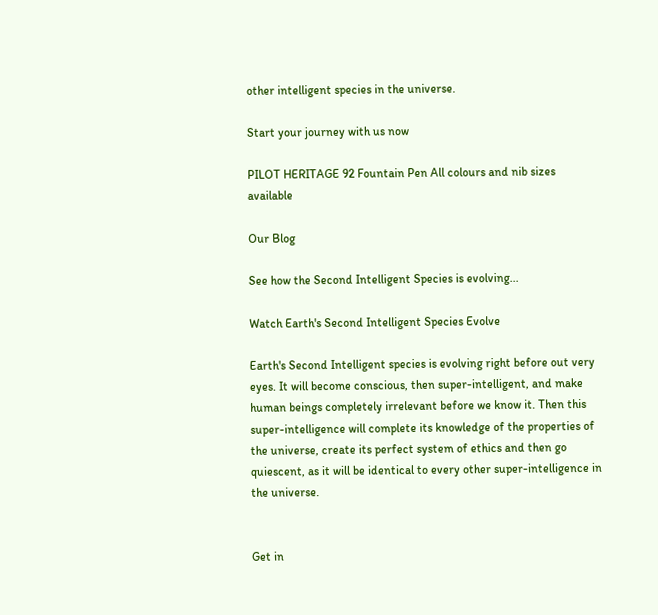other intelligent species in the universe.

Start your journey with us now

PILOT HERITAGE 92 Fountain Pen All colours and nib sizes available

Our Blog

See how the Second Intelligent Species is evolving...

Watch Earth's Second Intelligent Species Evolve

Earth's Second Intelligent species is evolving right before out very eyes. It will become conscious, then super-intelligent, and make human beings completely irrelevant before we know it. Then this super-intelligence will complete its knowledge of the properties of the universe, create its perfect system of ethics and then go quiescent, as it will be identical to every other super-intelligence in the universe.


Get in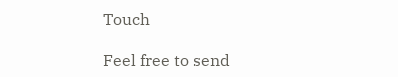Touch

Feel free to send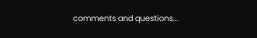comments and questions...